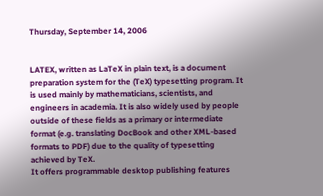Thursday, September 14, 2006


LATEX, written as LaTeX in plain text, is a document preparation system for the (TeX) typesetting program. It is used mainly by mathematicians, scientists, and engineers in academia. It is also widely used by people outside of these fields as a primary or intermediate format (e.g. translating DocBook and other XML-based formats to PDF) due to the quality of typesetting achieved by TeX.
It offers programmable desktop publishing features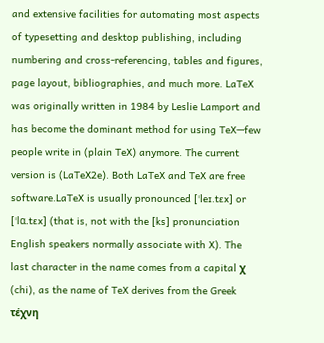and extensive facilities for automating most aspects of typesetting and desktop publishing, including numbering and cross-referencing, tables and figures, page layout, bibliographies, and much more. LaTeX was originally written in 1984 by Leslie Lamport and has become the dominant method for using TeX—few people write in (plain TeX) anymore. The current version is (LaTeX2e). Both LaTeX and TeX are free software.LaTeX is usually pronounced [ˈleɪ.tɛx] or [ˈlɑ.tɛx] (that is, not with the [ks] pronunciation English speakers normally associate with X). The last character in the name comes from a capital χ (chi), as the name of TeX derives from the Greek τέχνη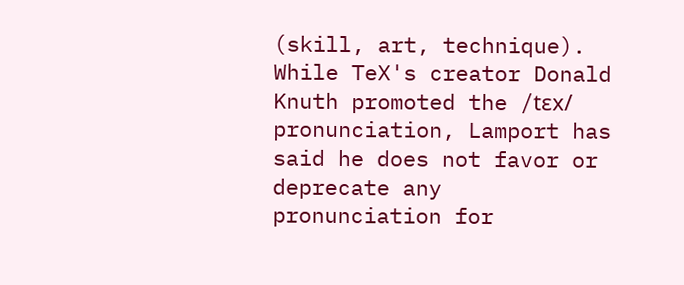(skill, art, technique). While TeX's creator Donald Knuth promoted the /tɛx/ pronunciation, Lamport has said he does not favor or deprecate any pronunciation for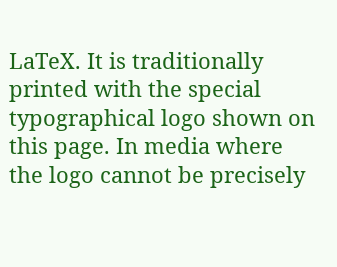LaTeX. It is traditionally printed with the special typographical logo shown on this page. In media where the logo cannot be precisely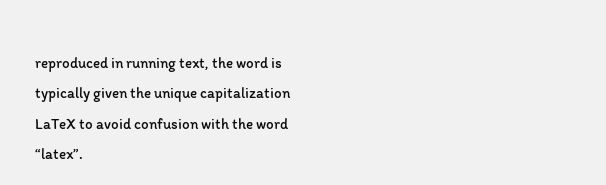reproduced in running text, the word is typically given the unique capitalization LaTeX to avoid confusion with the word “latex”.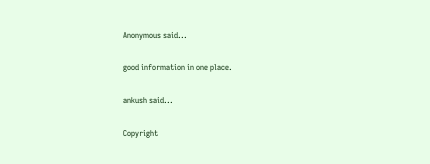Anonymous said...

good information in one place.

ankush said...

Copyright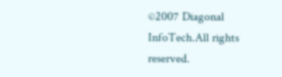©2007 Diagonal InfoTech.All rights reserved.